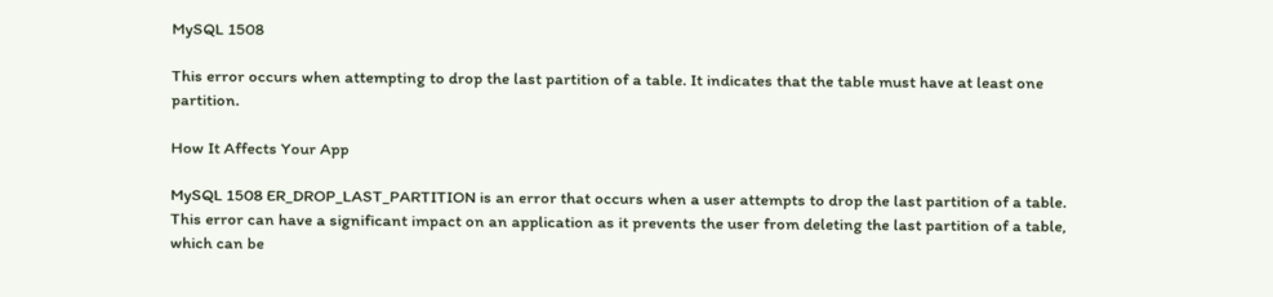MySQL 1508

This error occurs when attempting to drop the last partition of a table. It indicates that the table must have at least one partition.

How It Affects Your App

MySQL 1508 ER_DROP_LAST_PARTITION is an error that occurs when a user attempts to drop the last partition of a table. This error can have a significant impact on an application as it prevents the user from deleting the last partition of a table, which can be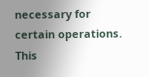necessary for certain operations. This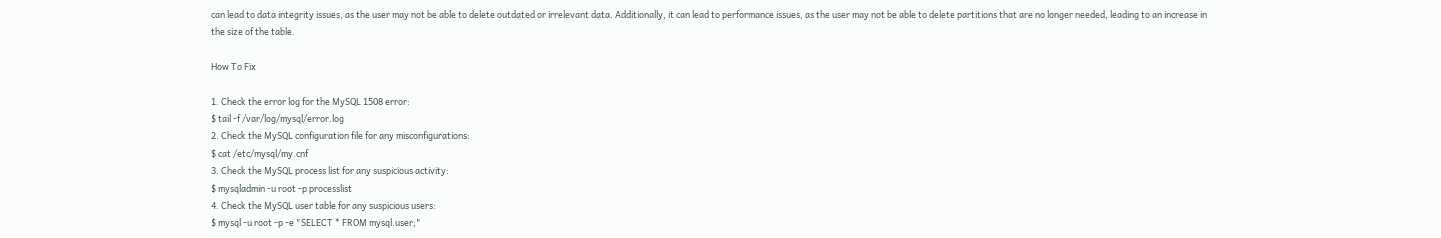can lead to data integrity issues, as the user may not be able to delete outdated or irrelevant data. Additionally, it can lead to performance issues, as the user may not be able to delete partitions that are no longer needed, leading to an increase in the size of the table.

How To Fix

1. Check the error log for the MySQL 1508 error:
$ tail -f /var/log/mysql/error.log
2. Check the MySQL configuration file for any misconfigurations:
$ cat /etc/mysql/my.cnf
3. Check the MySQL process list for any suspicious activity:
$ mysqladmin -u root -p processlist
4. Check the MySQL user table for any suspicious users:
$ mysql -u root -p -e "SELECT * FROM mysql.user;"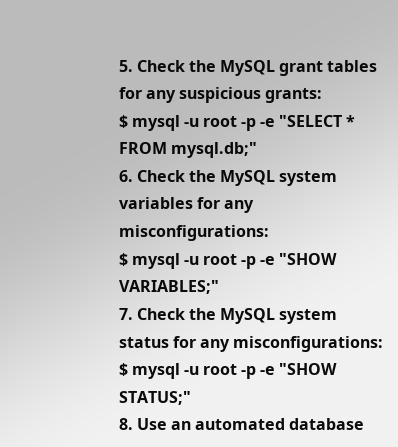5. Check the MySQL grant tables for any suspicious grants:
$ mysql -u root -p -e "SELECT * FROM mysql.db;"
6. Check the MySQL system variables for any misconfigurations:
$ mysql -u root -p -e "SHOW VARIABLES;"
7. Check the MySQL system status for any misconfigurations:
$ mysql -u root -p -e "SHOW STATUS;"
8. Use an automated database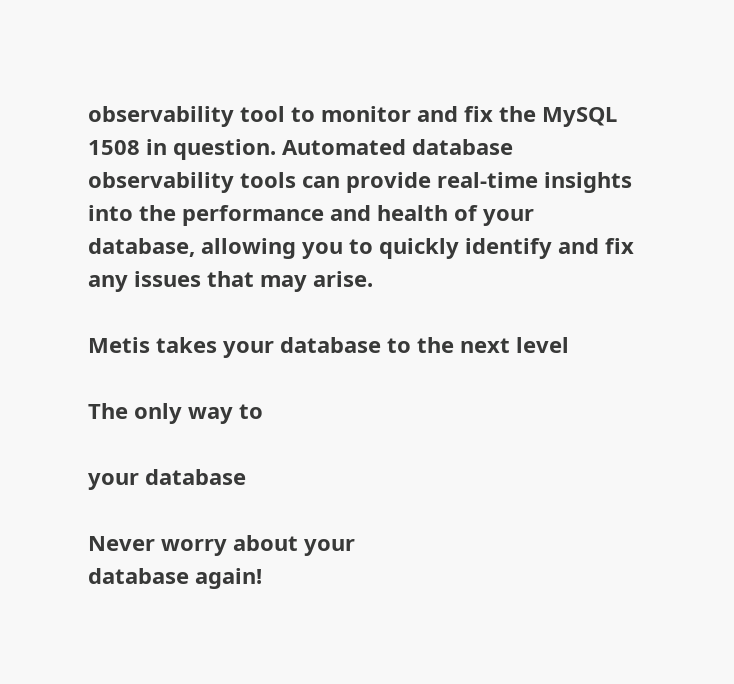observability tool to monitor and fix the MySQL 1508 in question. Automated database observability tools can provide real-time insights into the performance and health of your database, allowing you to quickly identify and fix any issues that may arise.

Metis takes your database to the next level

The only way to

your database

Never worry about your
database again!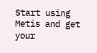Start using Metis and get your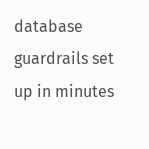database guardrails set up in minutes